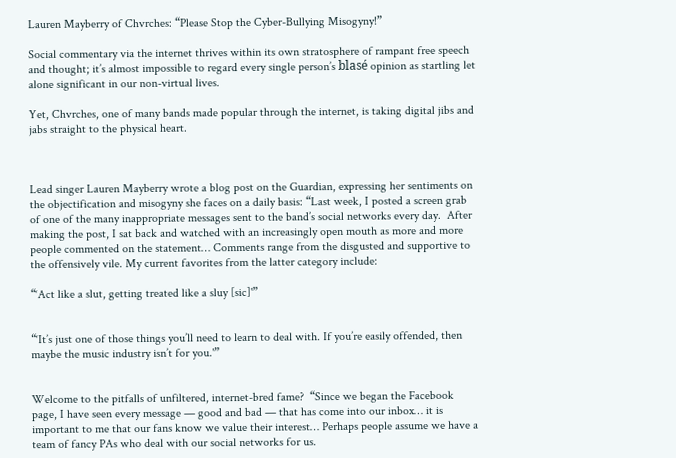Lauren Mayberry of Chvrches: “Please Stop the Cyber-Bullying Misogyny!”

Social commentary via the internet thrives within its own stratosphere of rampant free speech and thought; it’s almost impossible to regard every single person’s blasé opinion as startling let alone significant in our non-virtual lives.

Yet, Chvrches, one of many bands made popular through the internet, is taking digital jibs and jabs straight to the physical heart.



Lead singer Lauren Mayberry wrote a blog post on the Guardian, expressing her sentiments on the objectification and misogyny she faces on a daily basis: “Last week, I posted a screen grab of one of the many inappropriate messages sent to the band’s social networks every day.  After making the post, I sat back and watched with an increasingly open mouth as more and more people commented on the statement… Comments range from the disgusted and supportive to the offensively vile. My current favorites from the latter category include:

“‘Act like a slut, getting treated like a sluy [sic]'”


“‘It’s just one of those things you’ll need to learn to deal with. If you’re easily offended, then maybe the music industry isn’t for you.'”


Welcome to the pitfalls of unfiltered, internet-bred fame?  “Since we began the Facebook page, I have seen every message — good and bad — that has come into our inbox… it is important to me that our fans know we value their interest… Perhaps people assume we have a team of fancy PAs who deal with our social networks for us.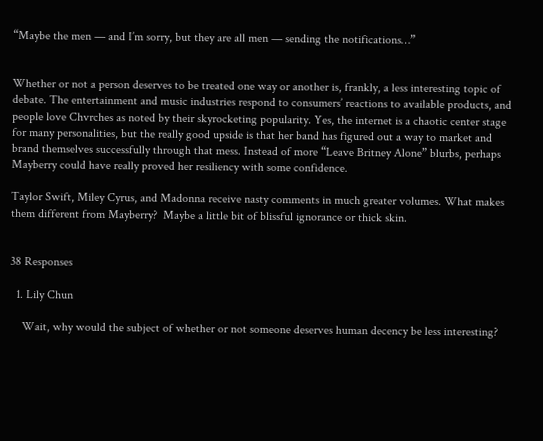“Maybe the men — and I’m sorry, but they are all men — sending the notifications…”


Whether or not a person deserves to be treated one way or another is, frankly, a less interesting topic of debate. The entertainment and music industries respond to consumers’ reactions to available products, and people love Chvrches as noted by their skyrocketing popularity. Yes, the internet is a chaotic center stage for many personalities, but the really good upside is that her band has figured out a way to market and brand themselves successfully through that mess. Instead of more “Leave Britney Alone” blurbs, perhaps Mayberry could have really proved her resiliency with some confidence.

Taylor Swift, Miley Cyrus, and Madonna receive nasty comments in much greater volumes. What makes them different from Mayberry?  Maybe a little bit of blissful ignorance or thick skin.


38 Responses

  1. Lily Chun

    Wait, why would the subject of whether or not someone deserves human decency be less interesting?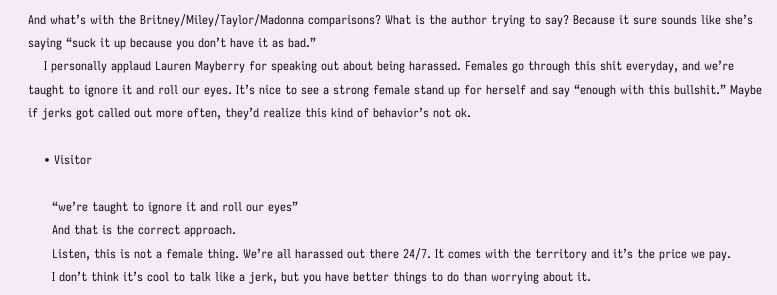And what’s with the Britney/Miley/Taylor/Madonna comparisons? What is the author trying to say? Because it sure sounds like she’s saying “suck it up because you don’t have it as bad.”
    I personally applaud Lauren Mayberry for speaking out about being harassed. Females go through this shit everyday, and we’re taught to ignore it and roll our eyes. It’s nice to see a strong female stand up for herself and say “enough with this bullshit.” Maybe if jerks got called out more often, they’d realize this kind of behavior’s not ok.

    • Visitor

      “we’re taught to ignore it and roll our eyes”
      And that is the correct approach.
      Listen, this is not a female thing. We’re all harassed out there 24/7. It comes with the territory and it’s the price we pay.
      I don’t think it’s cool to talk like a jerk, but you have better things to do than worrying about it.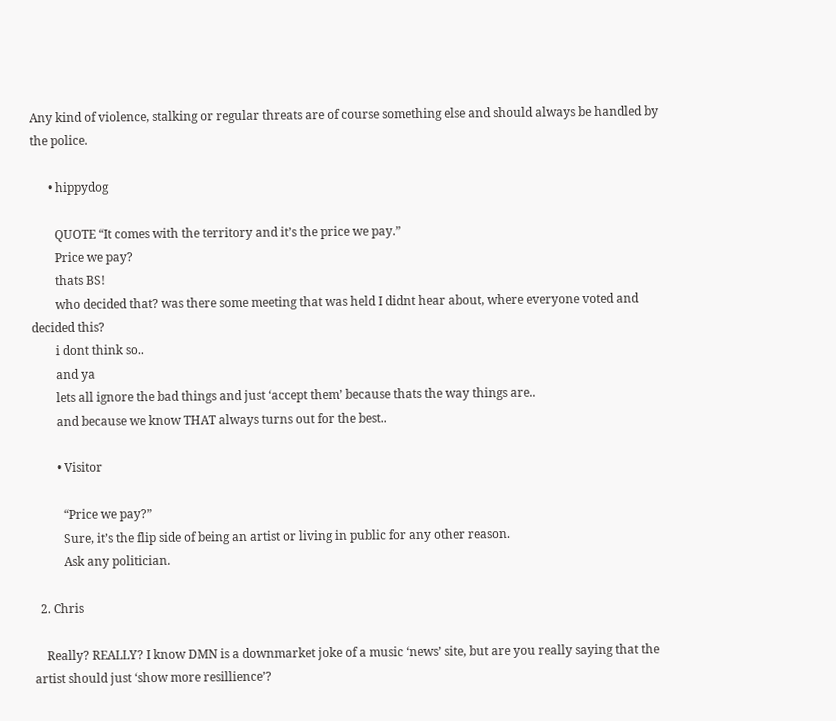Any kind of violence, stalking or regular threats are of course something else and should always be handled by the police.

      • hippydog

        QUOTE “It comes with the territory and it’s the price we pay.”
        Price we pay?
        thats BS!
        who decided that? was there some meeting that was held I didnt hear about, where everyone voted and decided this?
        i dont think so..
        and ya
        lets all ignore the bad things and just ‘accept them’ because thats the way things are..
        and because we know THAT always turns out for the best..

        • Visitor

          “Price we pay?”
          Sure, it’s the flip side of being an artist or living in public for any other reason.
          Ask any politician.

  2. Chris

    Really? REALLY? I know DMN is a downmarket joke of a music ‘news’ site, but are you really saying that the artist should just ‘show more resillience’?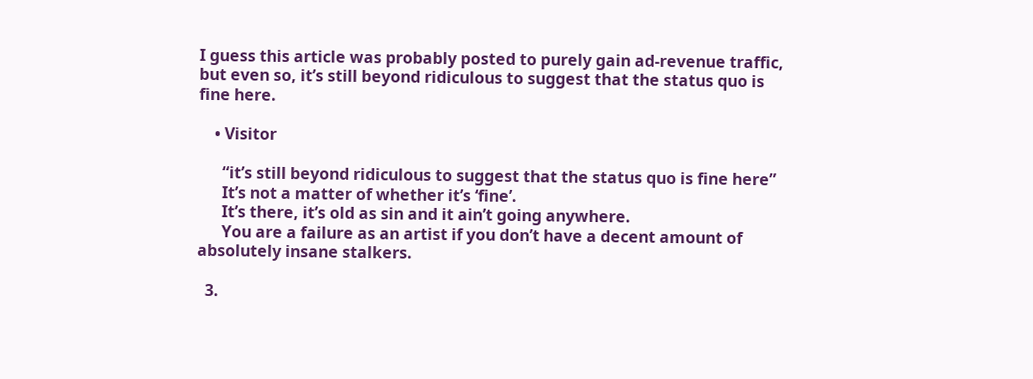I guess this article was probably posted to purely gain ad-revenue traffic, but even so, it’s still beyond ridiculous to suggest that the status quo is fine here.

    • Visitor

      “it’s still beyond ridiculous to suggest that the status quo is fine here”
      It’s not a matter of whether it’s ‘fine’.
      It’s there, it’s old as sin and it ain’t going anywhere.
      You are a failure as an artist if you don’t have a decent amount of absolutely insane stalkers.

  3.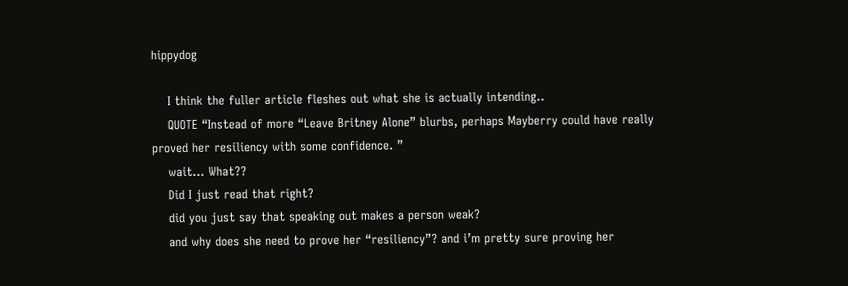hippydog

    I think the fuller article fleshes out what she is actually intending..
    QUOTE “Instead of more “Leave Britney Alone” blurbs, perhaps Mayberry could have really proved her resiliency with some confidence. ”
    wait… What??
    Did I just read that right?
    did you just say that speaking out makes a person weak?
    and why does she need to prove her “resiliency”? and i’m pretty sure proving her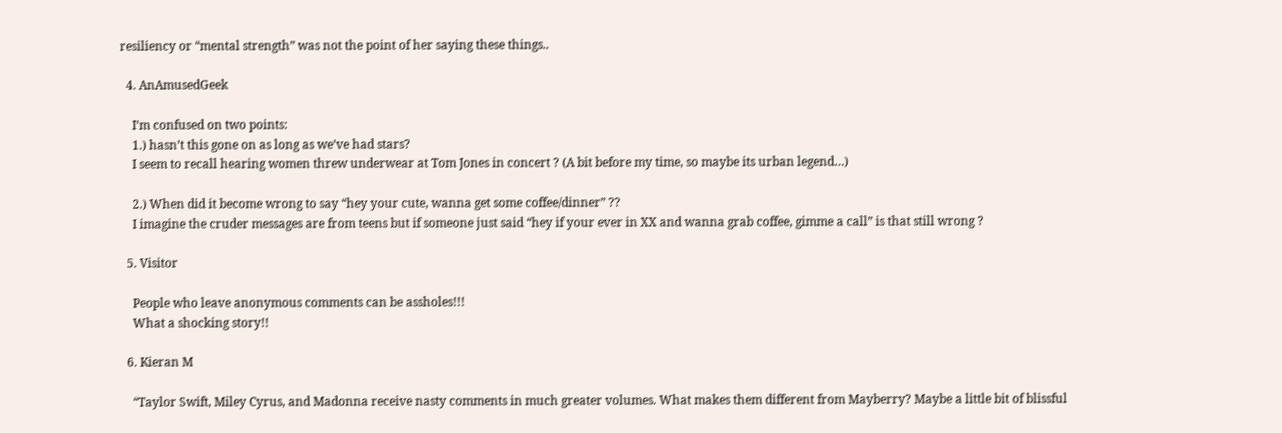resiliency or “mental strength” was not the point of her saying these things..

  4. AnAmusedGeek

    I’m confused on two points:
    1.) hasn’t this gone on as long as we’ve had stars?
    I seem to recall hearing women threw underwear at Tom Jones in concert ? (A bit before my time, so maybe its urban legend…)

    2.) When did it become wrong to say “hey your cute, wanna get some coffee/dinner” ??
    I imagine the cruder messages are from teens but if someone just said “hey if your ever in XX and wanna grab coffee, gimme a call” is that still wrong ?

  5. Visitor

    People who leave anonymous comments can be assholes!!!
    What a shocking story!!

  6. Kieran M

    “Taylor Swift, Miley Cyrus, and Madonna receive nasty comments in much greater volumes. What makes them different from Mayberry? Maybe a little bit of blissful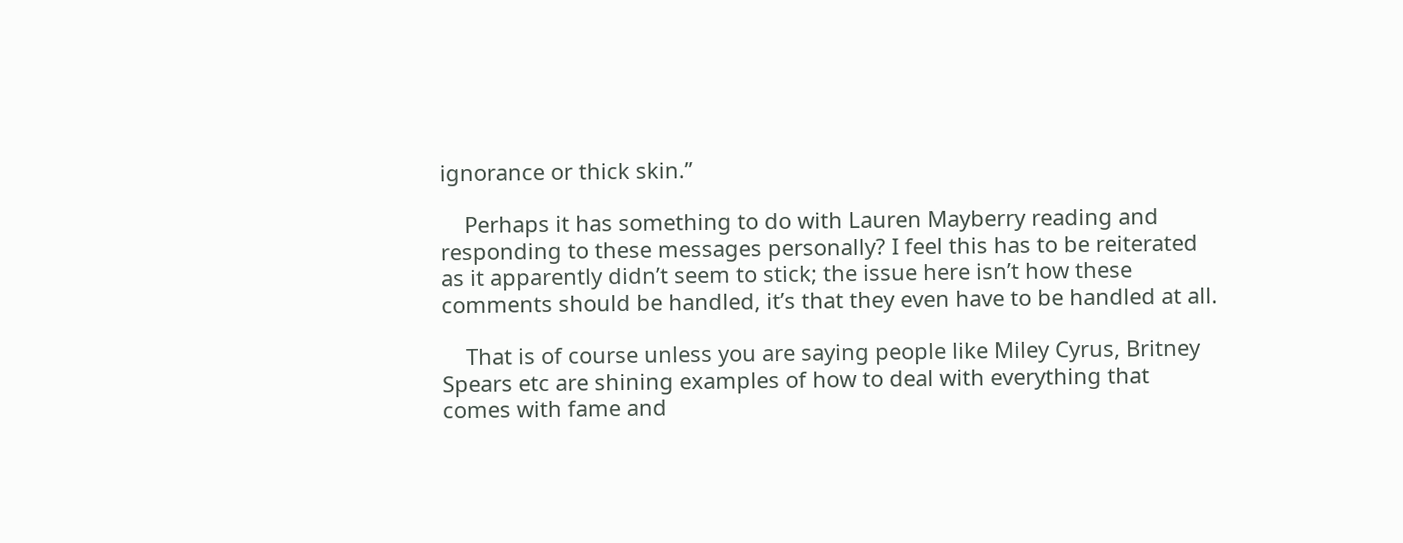ignorance or thick skin.”

    Perhaps it has something to do with Lauren Mayberry reading and responding to these messages personally? I feel this has to be reiterated as it apparently didn’t seem to stick; the issue here isn’t how these comments should be handled, it’s that they even have to be handled at all.

    That is of course unless you are saying people like Miley Cyrus, Britney Spears etc are shining examples of how to deal with everything that comes with fame and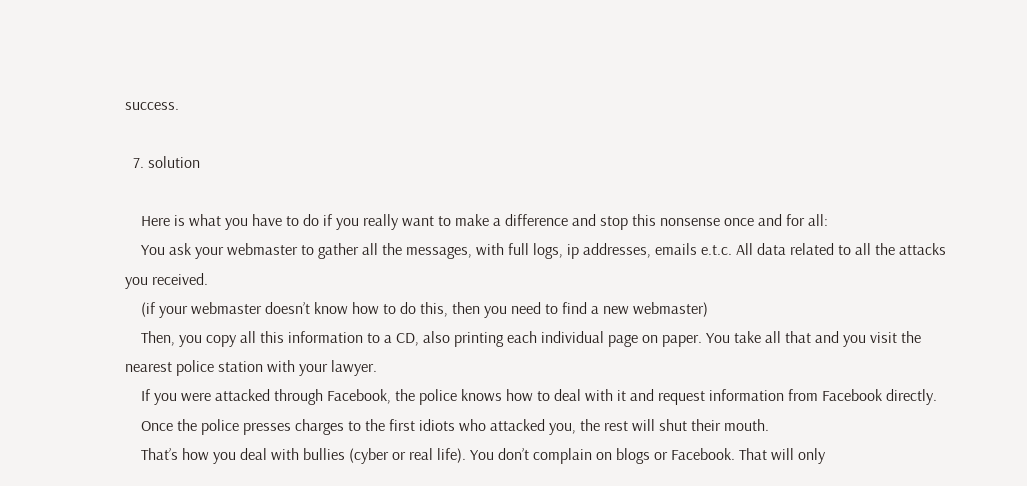success.

  7. solution

    Here is what you have to do if you really want to make a difference and stop this nonsense once and for all:
    You ask your webmaster to gather all the messages, with full logs, ip addresses, emails e.t.c. All data related to all the attacks you received.
    (if your webmaster doesn’t know how to do this, then you need to find a new webmaster)
    Then, you copy all this information to a CD, also printing each individual page on paper. You take all that and you visit the nearest police station with your lawyer.
    If you were attacked through Facebook, the police knows how to deal with it and request information from Facebook directly.
    Once the police presses charges to the first idiots who attacked you, the rest will shut their mouth.
    That’s how you deal with bullies (cyber or real life). You don’t complain on blogs or Facebook. That will only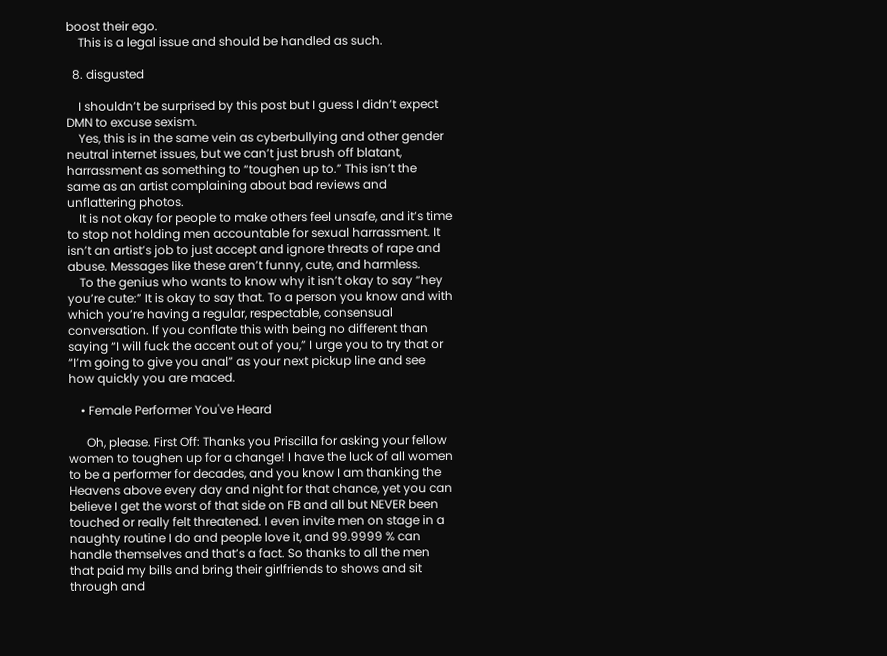boost their ego.
    This is a legal issue and should be handled as such.

  8. disgusted

    I shouldn’t be surprised by this post but I guess I didn’t expect DMN to excuse sexism.
    Yes, this is in the same vein as cyberbullying and other gender neutral internet issues, but we can’t just brush off blatant, harrassment as something to “toughen up to.” This isn’t the same as an artist complaining about bad reviews and unflattering photos.
    It is not okay for people to make others feel unsafe, and it’s time to stop not holding men accountable for sexual harrassment. It isn’t an artist’s job to just accept and ignore threats of rape and abuse. Messages like these aren’t funny, cute, and harmless.
    To the genius who wants to know why it isn’t okay to say “hey you’re cute:” It is okay to say that. To a person you know and with which you’re having a regular, respectable, consensual conversation. If you conflate this with being no different than saying “I will fuck the accent out of you,” I urge you to try that or “I’m going to give you anal” as your next pickup line and see how quickly you are maced.

    • Female Performer You've Heard

      Oh, please. First Off: Thanks you Priscilla for asking your fellow women to toughen up for a change! I have the luck of all women to be a performer for decades, and you know I am thanking the Heavens above every day and night for that chance, yet you can believe I get the worst of that side on FB and all but NEVER been touched or really felt threatened. I even invite men on stage in a naughty routine I do and people love it, and 99.9999 % can handle themselves and that’s a fact. So thanks to all the men that paid my bills and bring their girlfriends to shows and sit through and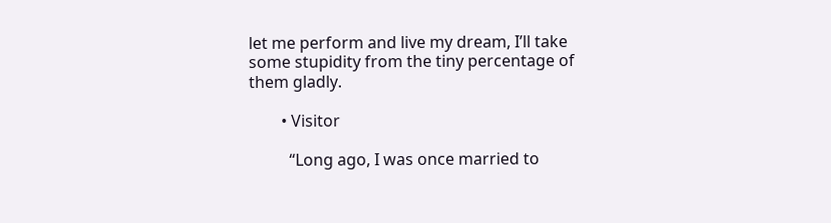let me perform and live my dream, I’ll take some stupidity from the tiny percentage of them gladly.

        • Visitor

          “Long ago, I was once married to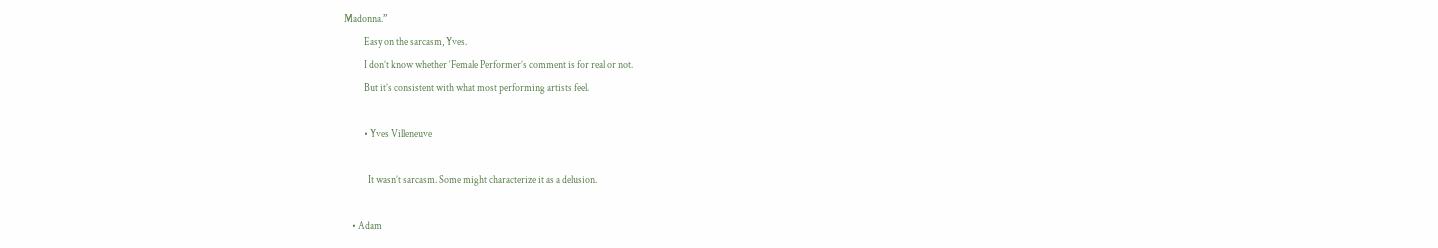Madonna.”
          Easy on the sarcasm, Yves.
          I don’t know whether ‘Female Performer’s comment is for real or not.
          But it’s consistent with what most performing artists feel.

          • Yves Villeneuve

            It wasn’t sarcasm. Some might characterize it as a delusion.

    • Adam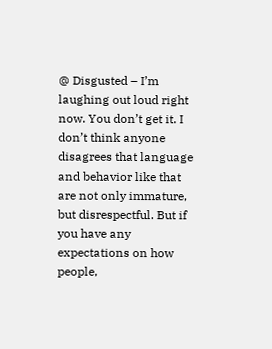@ Disgusted – I’m laughing out loud right now. You don’t get it. I don’t think anyone disagrees that language and behavior like that are not only immature, but disrespectful. But if you have any expectations on how people,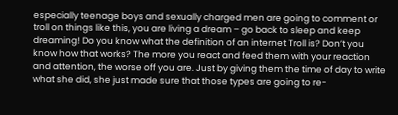especially teenage boys and sexually charged men are going to comment or troll on things like this, you are living a dream – go back to sleep and keep dreaming! Do you know what the definition of an internet Troll is? Don’t you know how that works? The more you react and feed them with your reaction and attention, the worse off you are. Just by giving them the time of day to write what she did, she just made sure that those types are going to re-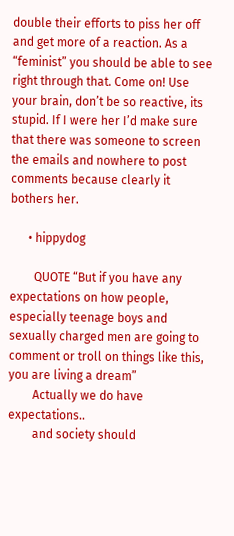double their efforts to piss her off and get more of a reaction. As a “feminist” you should be able to see right through that. Come on! Use your brain, don’t be so reactive, its stupid. If I were her I’d make sure that there was someone to screen the emails and nowhere to post comments because clearly it bothers her.

      • hippydog

        QUOTE “But if you have any expectations on how people, especially teenage boys and sexually charged men are going to comment or troll on things like this, you are living a dream”
        Actually we do have expectations..
        and society should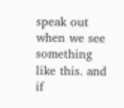speak out when we see something like this. and if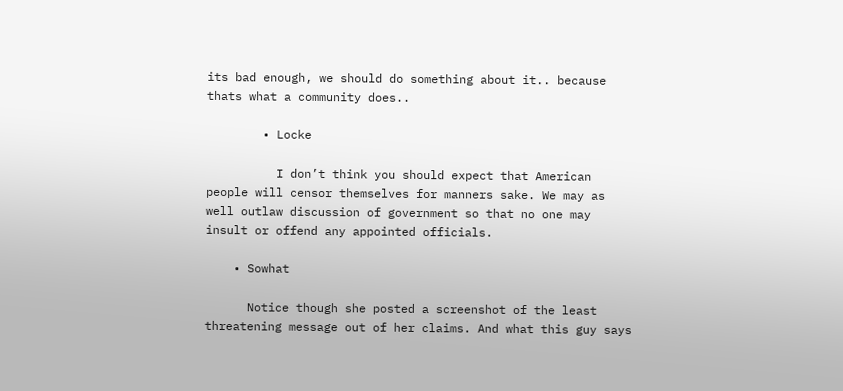its bad enough, we should do something about it.. because thats what a community does..

        • Locke

          I don’t think you should expect that American people will censor themselves for manners sake. We may as well outlaw discussion of government so that no one may insult or offend any appointed officials.

    • Sowhat

      Notice though she posted a screenshot of the least threatening message out of her claims. And what this guy says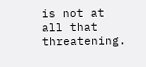is not at all that threatening.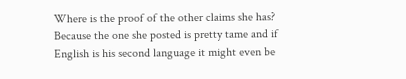Where is the proof of the other claims she has? Because the one she posted is pretty tame and if English is his second language it might even be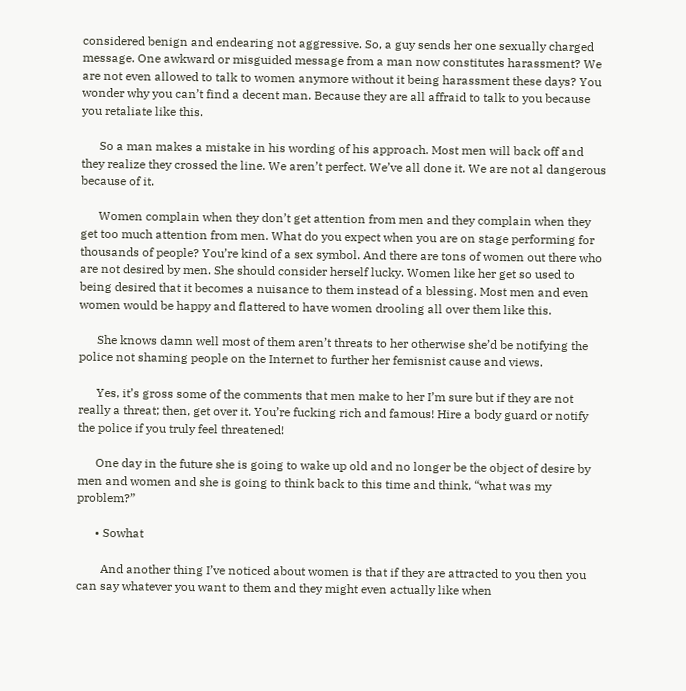considered benign and endearing not aggressive. So, a guy sends her one sexually charged message. One awkward or misguided message from a man now constitutes harassment? We are not even allowed to talk to women anymore without it being harassment these days? You wonder why you can’t find a decent man. Because they are all affraid to talk to you because you retaliate like this.

      So a man makes a mistake in his wording of his approach. Most men will back off and they realize they crossed the line. We aren’t perfect. We’ve all done it. We are not al dangerous because of it.

      Women complain when they don’t get attention from men and they complain when they get too much attention from men. What do you expect when you are on stage performing for thousands of people? You’re kind of a sex symbol. And there are tons of women out there who are not desired by men. She should consider herself lucky. Women like her get so used to being desired that it becomes a nuisance to them instead of a blessing. Most men and even women would be happy and flattered to have women drooling all over them like this.

      She knows damn well most of them aren’t threats to her otherwise she’d be notifying the police not shaming people on the Internet to further her femisnist cause and views.

      Yes, it’s gross some of the comments that men make to her I’m sure but if they are not really a threat; then, get over it. You’re fucking rich and famous! Hire a body guard or notify the police if you truly feel threatened!

      One day in the future she is going to wake up old and no longer be the object of desire by men and women and she is going to think back to this time and think, “what was my problem?”

      • Sowhat

        And another thing I’ve noticed about women is that if they are attracted to you then you can say whatever you want to them and they might even actually like when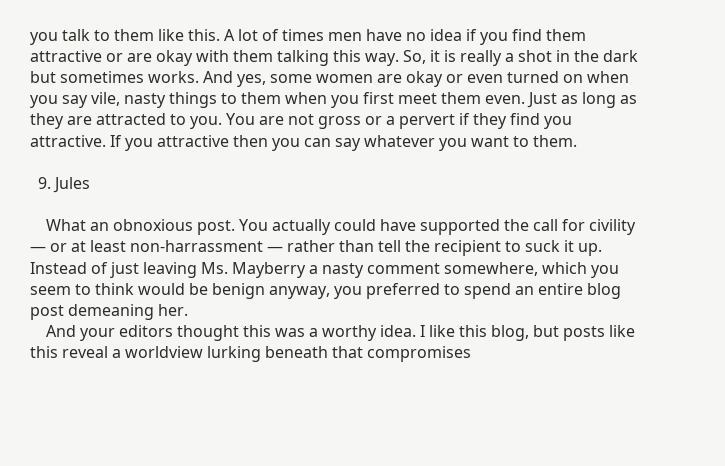you talk to them like this. A lot of times men have no idea if you find them attractive or are okay with them talking this way. So, it is really a shot in the dark but sometimes works. And yes, some women are okay or even turned on when you say vile, nasty things to them when you first meet them even. Just as long as they are attracted to you. You are not gross or a pervert if they find you attractive. If you attractive then you can say whatever you want to them.

  9. Jules

    What an obnoxious post. You actually could have supported the call for civility — or at least non-harrassment — rather than tell the recipient to suck it up. Instead of just leaving Ms. Mayberry a nasty comment somewhere, which you seem to think would be benign anyway, you preferred to spend an entire blog post demeaning her.
    And your editors thought this was a worthy idea. I like this blog, but posts like this reveal a worldview lurking beneath that compromises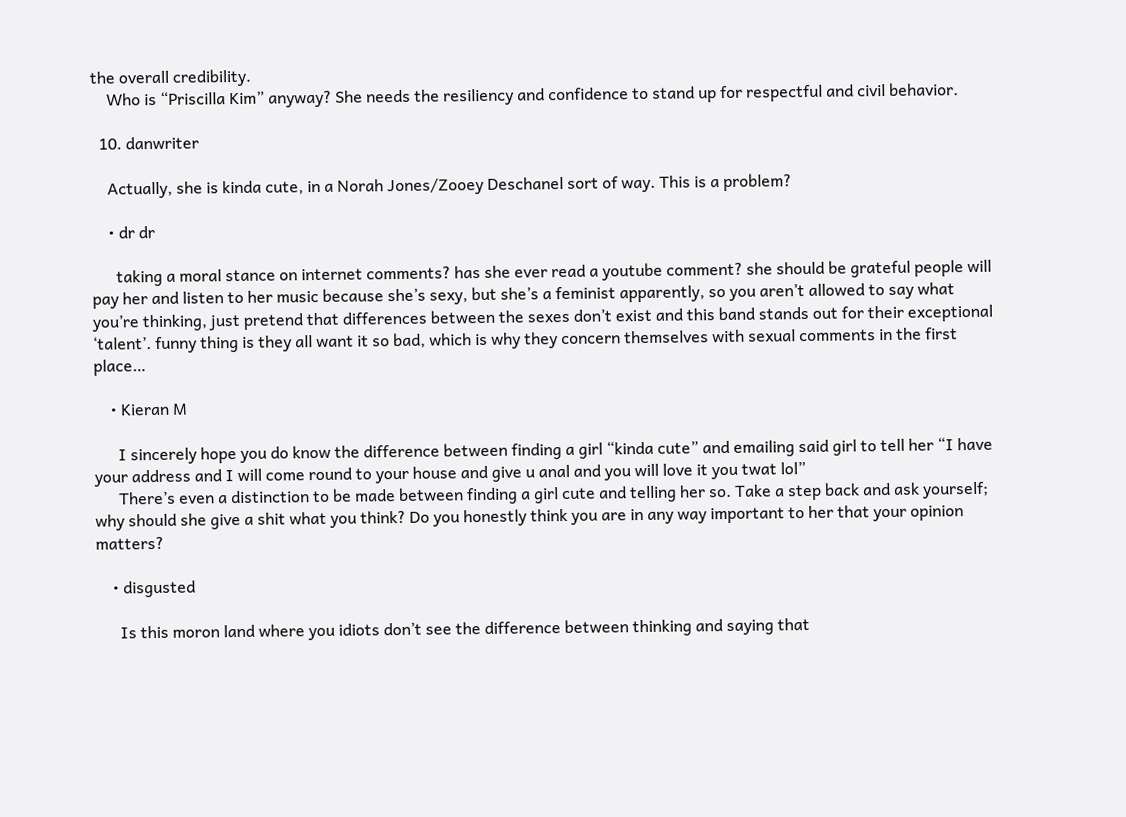the overall credibility.
    Who is “Priscilla Kim” anyway? She needs the resiliency and confidence to stand up for respectful and civil behavior.

  10. danwriter

    Actually, she is kinda cute, in a Norah Jones/Zooey Deschanel sort of way. This is a problem?

    • dr dr

      taking a moral stance on internet comments? has she ever read a youtube comment? she should be grateful people will pay her and listen to her music because she’s sexy, but she’s a feminist apparently, so you aren’t allowed to say what you’re thinking, just pretend that differences between the sexes don’t exist and this band stands out for their exceptional ‘talent’. funny thing is they all want it so bad, which is why they concern themselves with sexual comments in the first place…

    • Kieran M

      I sincerely hope you do know the difference between finding a girl “kinda cute” and emailing said girl to tell her “I have your address and I will come round to your house and give u anal and you will love it you twat lol”
      There’s even a distinction to be made between finding a girl cute and telling her so. Take a step back and ask yourself; why should she give a shit what you think? Do you honestly think you are in any way important to her that your opinion matters?

    • disgusted

      Is this moron land where you idiots don’t see the difference between thinking and saying that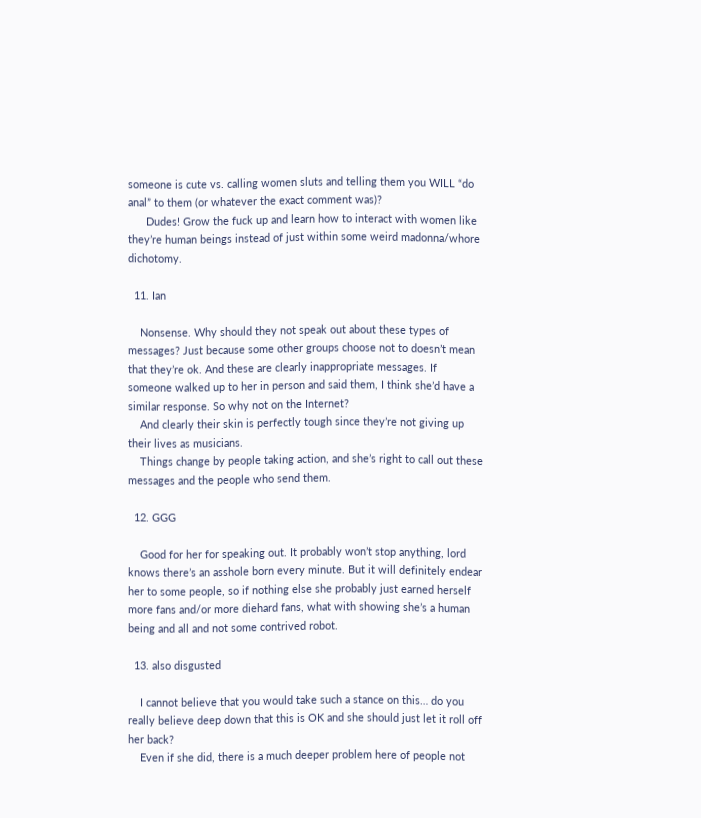someone is cute vs. calling women sluts and telling them you WILL “do anal” to them (or whatever the exact comment was)?
      Dudes! Grow the fuck up and learn how to interact with women like they’re human beings instead of just within some weird madonna/whore dichotomy.

  11. Ian

    Nonsense. Why should they not speak out about these types of messages? Just because some other groups choose not to doesn’t mean that they’re ok. And these are clearly inappropriate messages. If someone walked up to her in person and said them, I think she’d have a similar response. So why not on the Internet?
    And clearly their skin is perfectly tough since they’re not giving up their lives as musicians.
    Things change by people taking action, and she’s right to call out these messages and the people who send them.

  12. GGG

    Good for her for speaking out. It probably won’t stop anything, lord knows there’s an asshole born every minute. But it will definitely endear her to some people, so if nothing else she probably just earned herself more fans and/or more diehard fans, what with showing she’s a human being and all and not some contrived robot.

  13. also disgusted

    I cannot believe that you would take such a stance on this… do you really believe deep down that this is OK and she should just let it roll off her back?
    Even if she did, there is a much deeper problem here of people not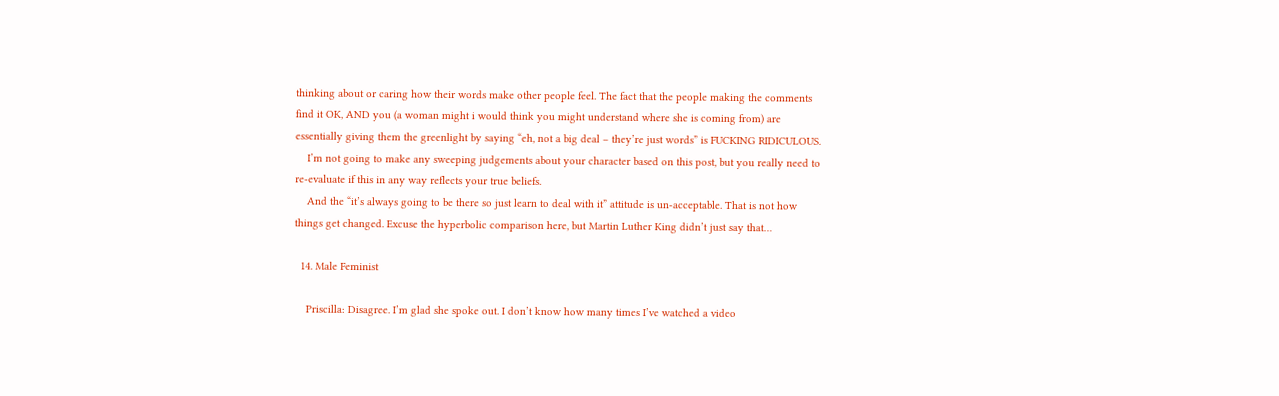thinking about or caring how their words make other people feel. The fact that the people making the comments find it OK, AND you (a woman might i would think you might understand where she is coming from) are essentially giving them the greenlight by saying “eh, not a big deal – they’re just words” is FUCKING RIDICULOUS.
    I’m not going to make any sweeping judgements about your character based on this post, but you really need to re-evaluate if this in any way reflects your true beliefs.
    And the “it’s always going to be there so just learn to deal with it” attitude is un-acceptable. That is not how things get changed. Excuse the hyperbolic comparison here, but Martin Luther King didn’t just say that…

  14. Male Feminist

    Priscilla: Disagree. I’m glad she spoke out. I don’t know how many times I’ve watched a video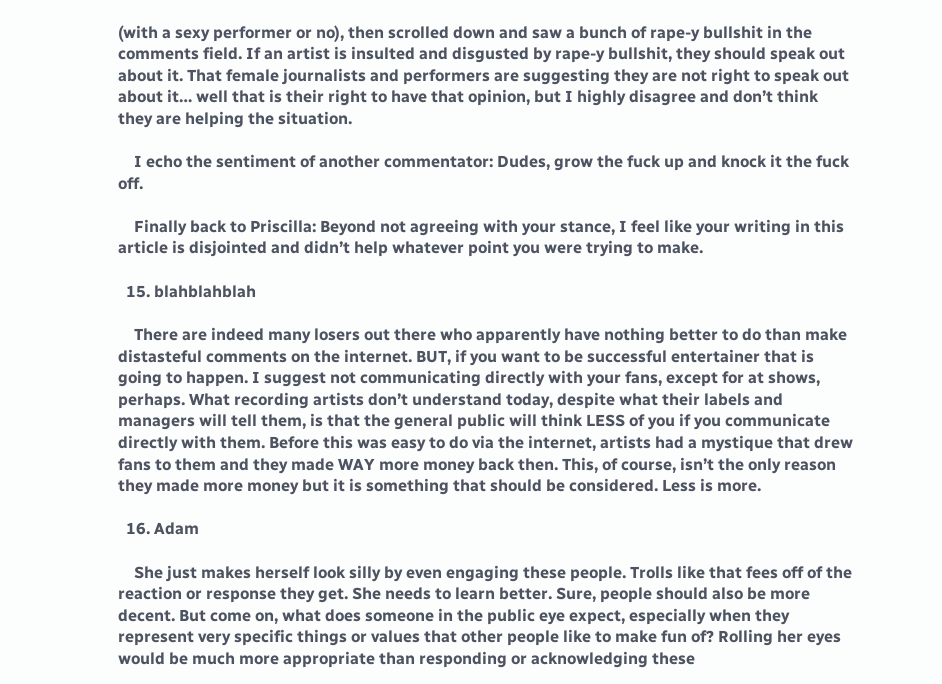(with a sexy performer or no), then scrolled down and saw a bunch of rape-y bullshit in the comments field. If an artist is insulted and disgusted by rape-y bullshit, they should speak out about it. That female journalists and performers are suggesting they are not right to speak out about it… well that is their right to have that opinion, but I highly disagree and don’t think they are helping the situation.

    I echo the sentiment of another commentator: Dudes, grow the fuck up and knock it the fuck off.

    Finally back to Priscilla: Beyond not agreeing with your stance, I feel like your writing in this article is disjointed and didn’t help whatever point you were trying to make.

  15. blahblahblah

    There are indeed many losers out there who apparently have nothing better to do than make distasteful comments on the internet. BUT, if you want to be successful entertainer that is going to happen. I suggest not communicating directly with your fans, except for at shows, perhaps. What recording artists don’t understand today, despite what their labels and managers will tell them, is that the general public will think LESS of you if you communicate directly with them. Before this was easy to do via the internet, artists had a mystique that drew fans to them and they made WAY more money back then. This, of course, isn’t the only reason they made more money but it is something that should be considered. Less is more.

  16. Adam

    She just makes herself look silly by even engaging these people. Trolls like that fees off of the reaction or response they get. She needs to learn better. Sure, people should also be more decent. But come on, what does someone in the public eye expect, especially when they represent very specific things or values that other people like to make fun of? Rolling her eyes would be much more appropriate than responding or acknowledging these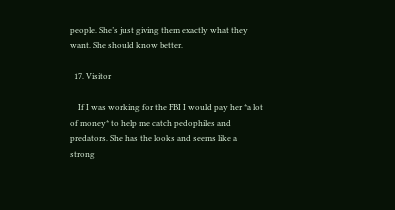people. She’s just giving them exactly what they want. She should know better.

  17. Visitor

    If I was working for the FBI I would pay her *a lot of money* to help me catch pedophiles and predators. She has the looks and seems like a strong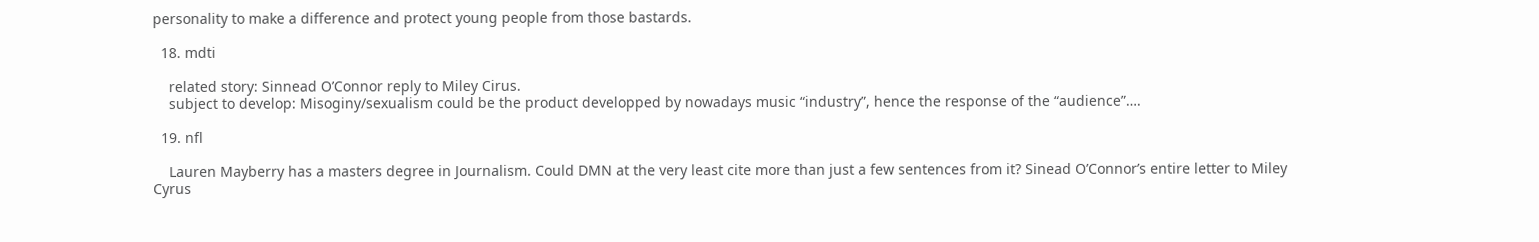personality to make a difference and protect young people from those bastards.

  18. mdti

    related story: Sinnead O’Connor reply to Miley Cirus.
    subject to develop: Misoginy/sexualism could be the product developped by nowadays music “industry”, hence the response of the “audience”….

  19. nfl

    Lauren Mayberry has a masters degree in Journalism. Could DMN at the very least cite more than just a few sentences from it? Sinead O’Connor’s entire letter to Miley Cyrus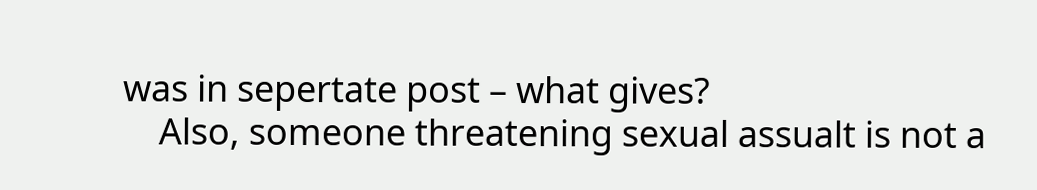was in sepertate post – what gives?
    Also, someone threatening sexual assualt is not a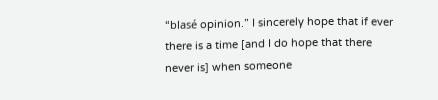“blasé opinion.” I sincerely hope that if ever there is a time [and I do hope that there never is] when someone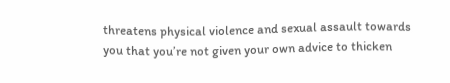threatens physical violence and sexual assault towards you that you’re not given your own advice to thicken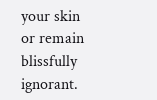your skin or remain blissfully ignorant.